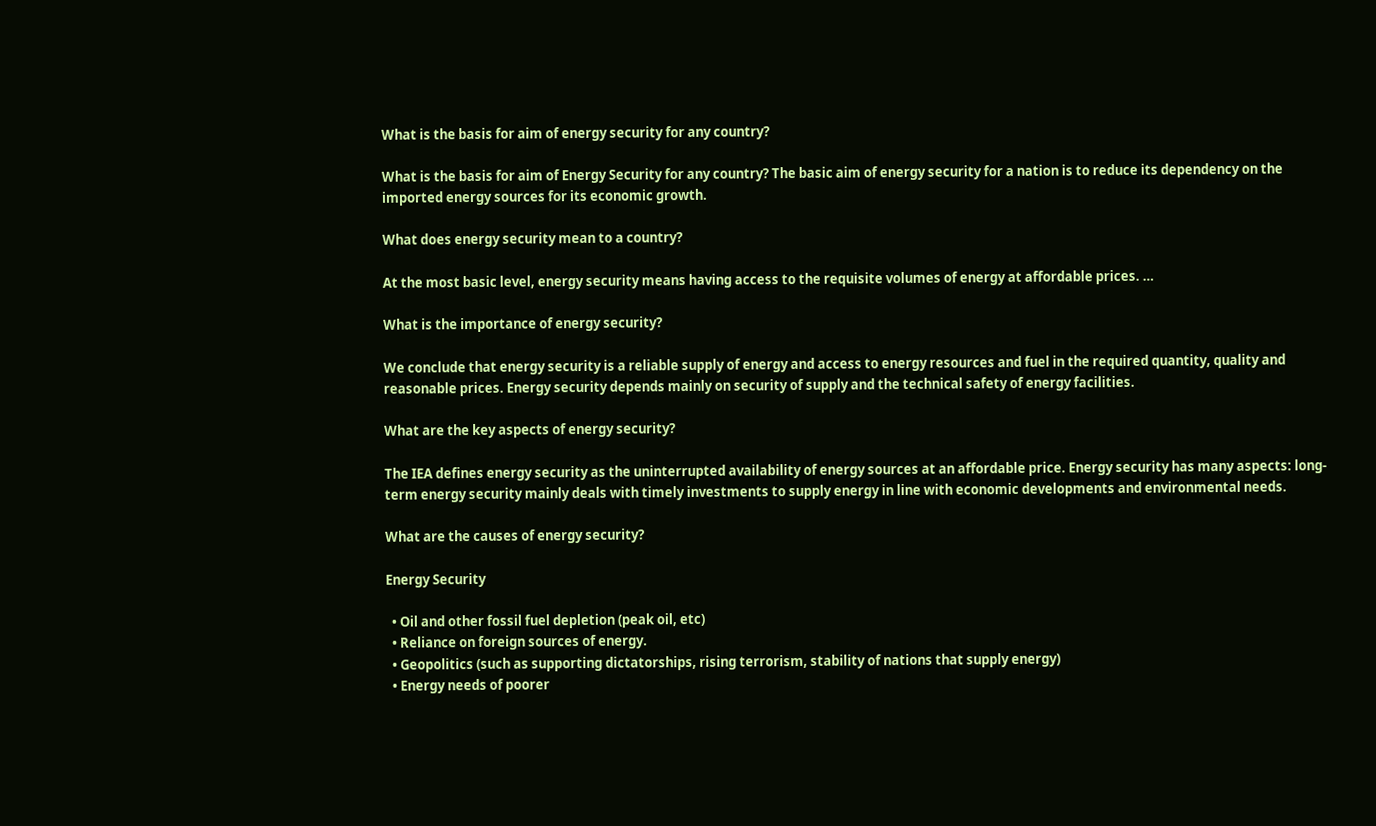What is the basis for aim of energy security for any country?

What is the basis for aim of Energy Security for any country? The basic aim of energy security for a nation is to reduce its dependency on the imported energy sources for its economic growth.

What does energy security mean to a country?

At the most basic level, energy security means having access to the requisite volumes of energy at affordable prices. …

What is the importance of energy security?

We conclude that energy security is a reliable supply of energy and access to energy resources and fuel in the required quantity, quality and reasonable prices. Energy security depends mainly on security of supply and the technical safety of energy facilities.

What are the key aspects of energy security?

The IEA defines energy security as the uninterrupted availability of energy sources at an affordable price. Energy security has many aspects: long-term energy security mainly deals with timely investments to supply energy in line with economic developments and environmental needs.

What are the causes of energy security?

Energy Security

  • Oil and other fossil fuel depletion (peak oil, etc)
  • Reliance on foreign sources of energy.
  • Geopolitics (such as supporting dictatorships, rising terrorism, stability of nations that supply energy)
  • Energy needs of poorer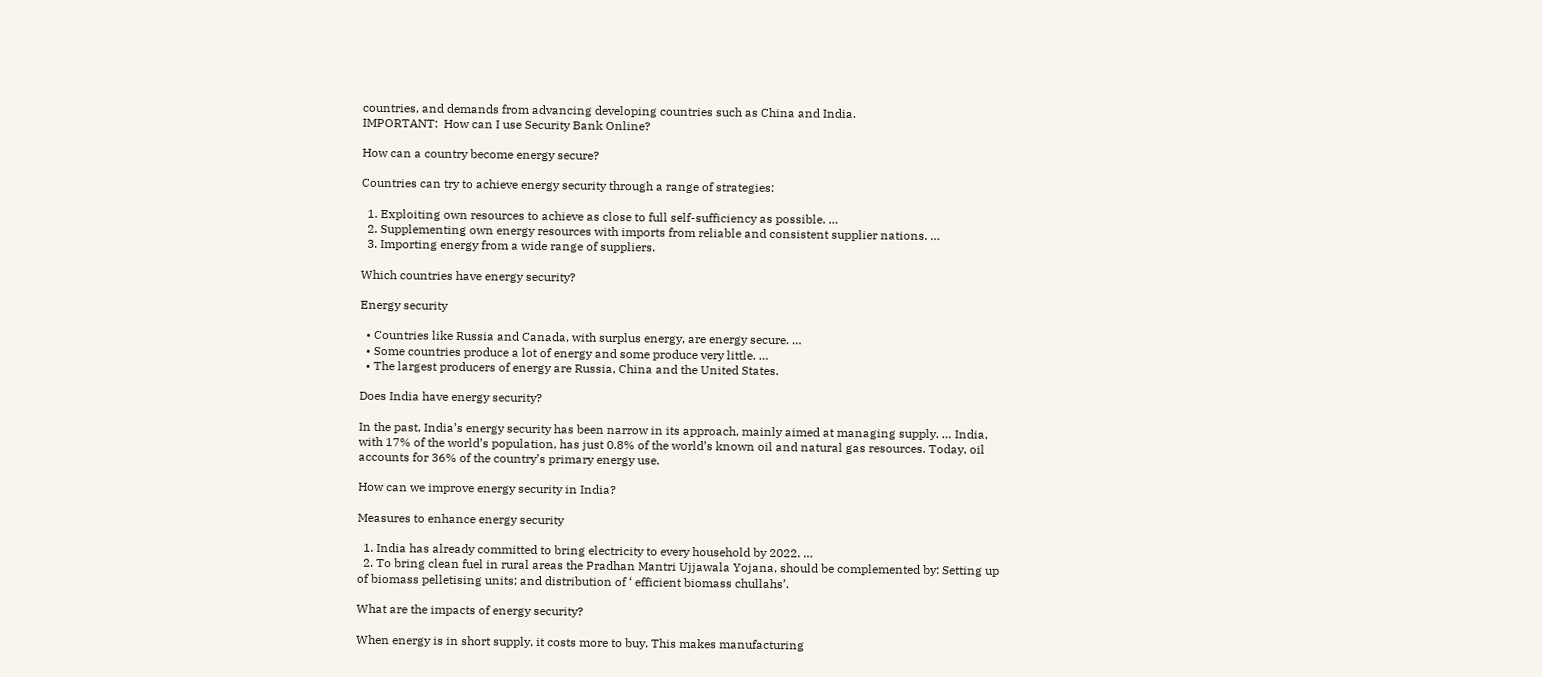countries, and demands from advancing developing countries such as China and India.
IMPORTANT:  How can I use Security Bank Online?

How can a country become energy secure?

Countries can try to achieve energy security through a range of strategies:

  1. Exploiting own resources to achieve as close to full self-sufficiency as possible. …
  2. Supplementing own energy resources with imports from reliable and consistent supplier nations. …
  3. Importing energy from a wide range of suppliers.

Which countries have energy security?

Energy security

  • Countries like Russia and Canada, with surplus energy, are energy secure. …
  • Some countries produce a lot of energy and some produce very little. …
  • The largest producers of energy are Russia, China and the United States.

Does India have energy security?

In the past, India’s energy security has been narrow in its approach, mainly aimed at managing supply. … India, with 17% of the world’s population, has just 0.8% of the world’s known oil and natural gas resources. Today, oil accounts for 36% of the country’s primary energy use.

How can we improve energy security in India?

Measures to enhance energy security

  1. India has already committed to bring electricity to every household by 2022. …
  2. To bring clean fuel in rural areas the Pradhan Mantri Ujjawala Yojana, should be complemented by: Setting up of biomass pelletising units; and distribution of ‘ efficient biomass chullahs’.

What are the impacts of energy security?

When energy is in short supply, it costs more to buy. This makes manufacturing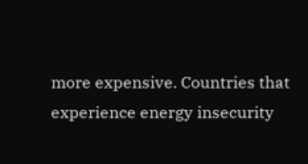more expensive. Countries that experience energy insecurity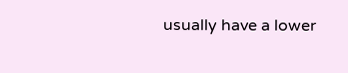usually have a lower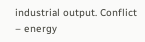industrial output. Conflict – energy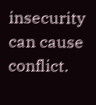insecurity can cause conflict.